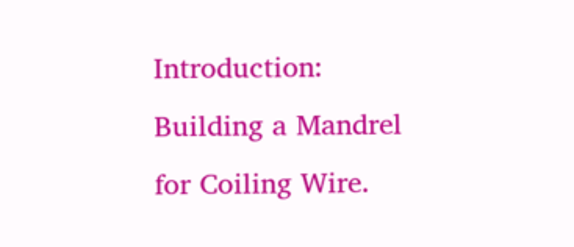Introduction: Building a Mandrel for Coiling Wire.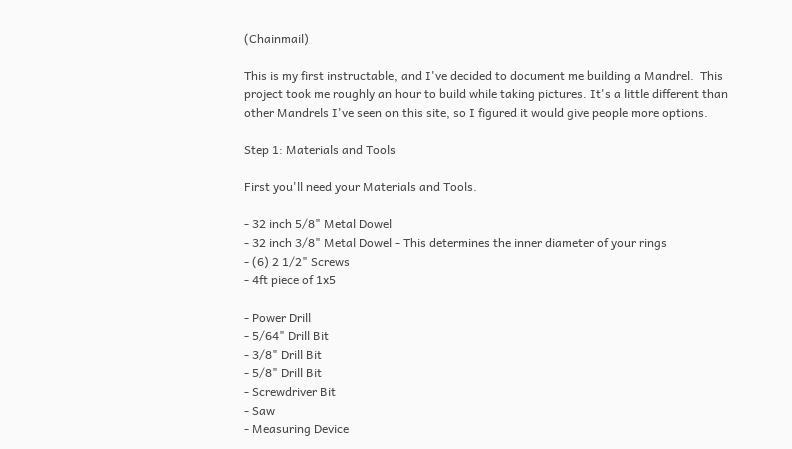(Chainmail)

This is my first instructable, and I've decided to document me building a Mandrel.  This project took me roughly an hour to build while taking pictures. It's a little different than other Mandrels I've seen on this site, so I figured it would give people more options.

Step 1: Materials and Tools

First you'll need your Materials and Tools.

- 32 inch 5/8" Metal Dowel
- 32 inch 3/8" Metal Dowel - This determines the inner diameter of your rings
- (6) 2 1/2" Screws
- 4ft piece of 1x5

- Power Drill
- 5/64" Drill Bit
- 3/8" Drill Bit
- 5/8" Drill Bit
- Screwdriver Bit
- Saw
- Measuring Device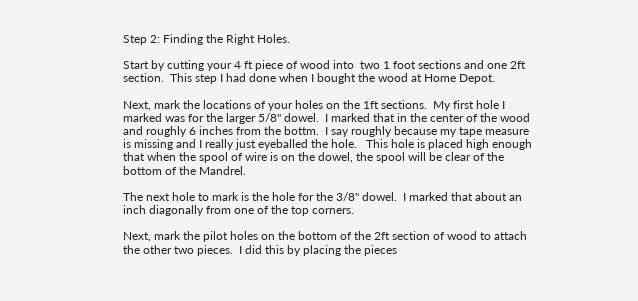Step 2: Finding the Right Holes.

Start by cutting your 4 ft piece of wood into  two 1 foot sections and one 2ft section.  This step I had done when I bought the wood at Home Depot.

Next, mark the locations of your holes on the 1ft sections.  My first hole I marked was for the larger 5/8" dowel.  I marked that in the center of the wood and roughly 6 inches from the bottm.  I say roughly because my tape measure is missing and I really just eyeballed the hole.   This hole is placed high enough that when the spool of wire is on the dowel, the spool will be clear of the bottom of the Mandrel.

The next hole to mark is the hole for the 3/8" dowel.  I marked that about an inch diagonally from one of the top corners.

Next, mark the pilot holes on the bottom of the 2ft section of wood to attach the other two pieces.  I did this by placing the pieces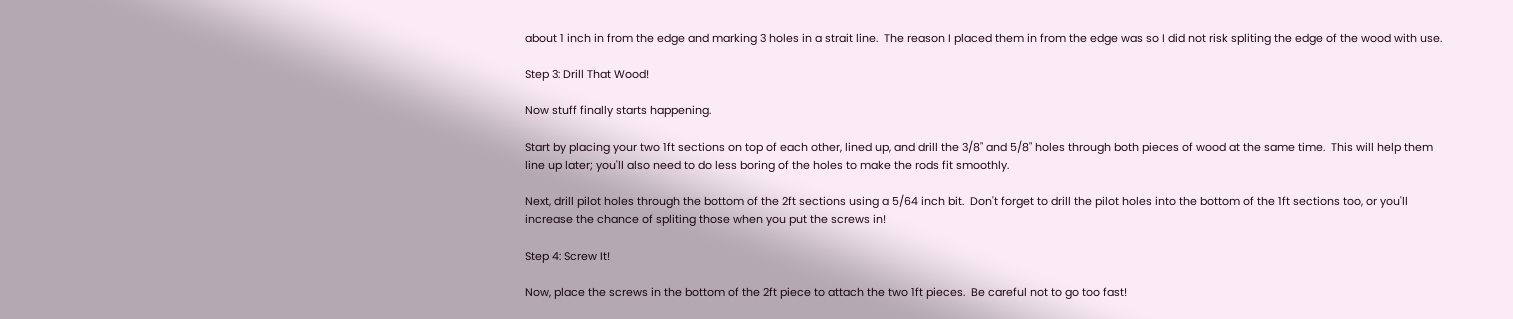about 1 inch in from the edge and marking 3 holes in a strait line.  The reason I placed them in from the edge was so I did not risk spliting the edge of the wood with use.

Step 3: Drill That Wood!

Now stuff finally starts happening.

Start by placing your two 1ft sections on top of each other, lined up, and drill the 3/8" and 5/8" holes through both pieces of wood at the same time.  This will help them line up later; you'll also need to do less boring of the holes to make the rods fit smoothly.

Next, drill pilot holes through the bottom of the 2ft sections using a 5/64 inch bit.  Don't forget to drill the pilot holes into the bottom of the 1ft sections too, or you'll increase the chance of spliting those when you put the screws in!

Step 4: Screw It!

Now, place the screws in the bottom of the 2ft piece to attach the two 1ft pieces.  Be careful not to go too fast!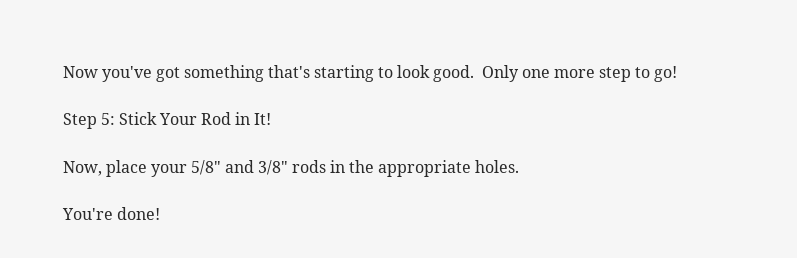Now you've got something that's starting to look good.  Only one more step to go!

Step 5: Stick Your Rod in It!

Now, place your 5/8" and 3/8" rods in the appropriate holes.

You're done!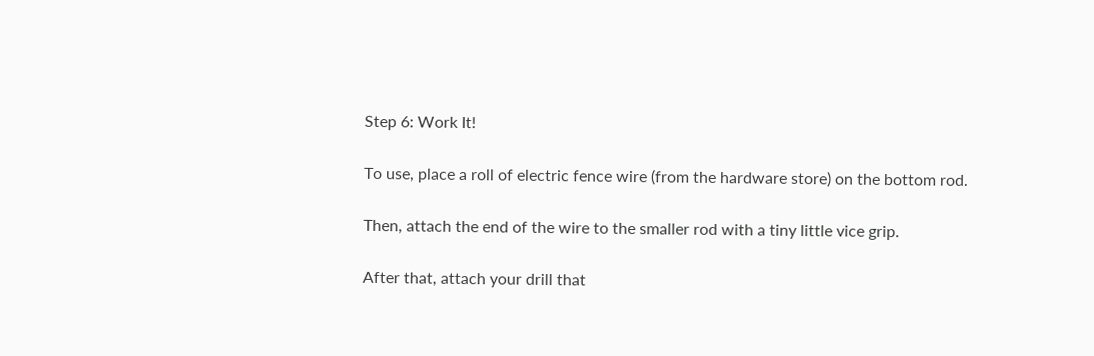Step 6: Work It!

To use, place a roll of electric fence wire (from the hardware store) on the bottom rod.

Then, attach the end of the wire to the smaller rod with a tiny little vice grip.

After that, attach your drill that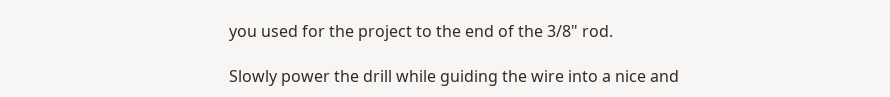you used for the project to the end of the 3/8" rod.

Slowly power the drill while guiding the wire into a nice and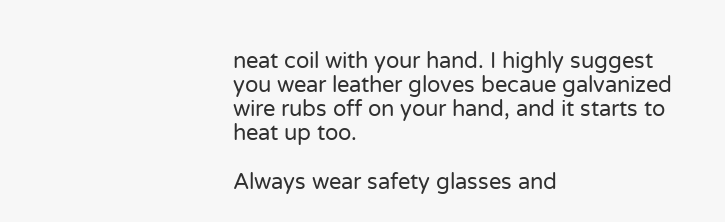neat coil with your hand. I highly suggest you wear leather gloves becaue galvanized wire rubs off on your hand, and it starts to heat up too.

Always wear safety glasses and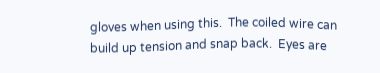gloves when using this.  The coiled wire can build up tension and snap back.  Eyes are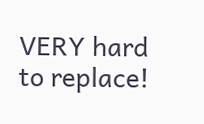VERY hard to replace!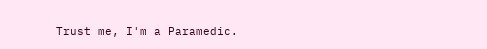Trust me, I'm a Paramedic.